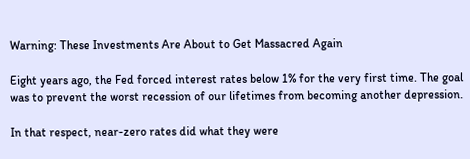Warning: These Investments Are About to Get Massacred Again

Eight years ago, the Fed forced interest rates below 1% for the very first time. The goal was to prevent the worst recession of our lifetimes from becoming another depression.

In that respect, near-zero rates did what they were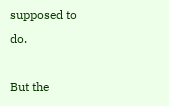supposed to do.

But the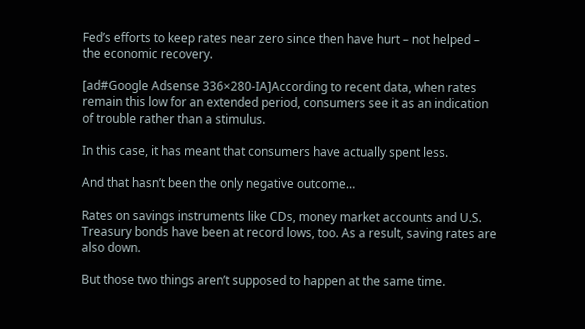Fed’s efforts to keep rates near zero since then have hurt – not helped – the economic recovery.

[ad#Google Adsense 336×280-IA]According to recent data, when rates remain this low for an extended period, consumers see it as an indication of trouble rather than a stimulus.

In this case, it has meant that consumers have actually spent less.

And that hasn’t been the only negative outcome…

Rates on savings instruments like CDs, money market accounts and U.S. Treasury bonds have been at record lows, too. As a result, saving rates are also down.

But those two things aren’t supposed to happen at the same time.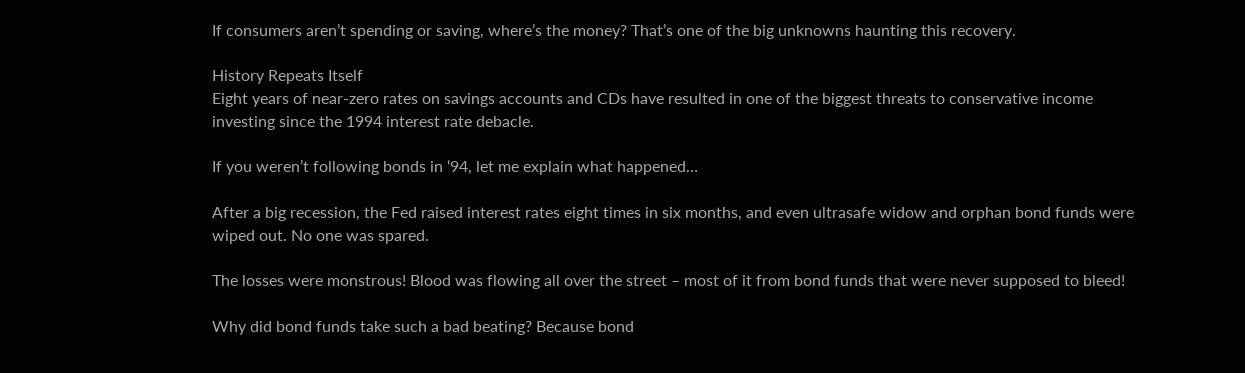If consumers aren’t spending or saving, where’s the money? That’s one of the big unknowns haunting this recovery.

History Repeats Itself
Eight years of near-zero rates on savings accounts and CDs have resulted in one of the biggest threats to conservative income investing since the 1994 interest rate debacle.

If you weren’t following bonds in ‘94, let me explain what happened…

After a big recession, the Fed raised interest rates eight times in six months, and even ultrasafe widow and orphan bond funds were wiped out. No one was spared.

The losses were monstrous! Blood was flowing all over the street – most of it from bond funds that were never supposed to bleed!

Why did bond funds take such a bad beating? Because bond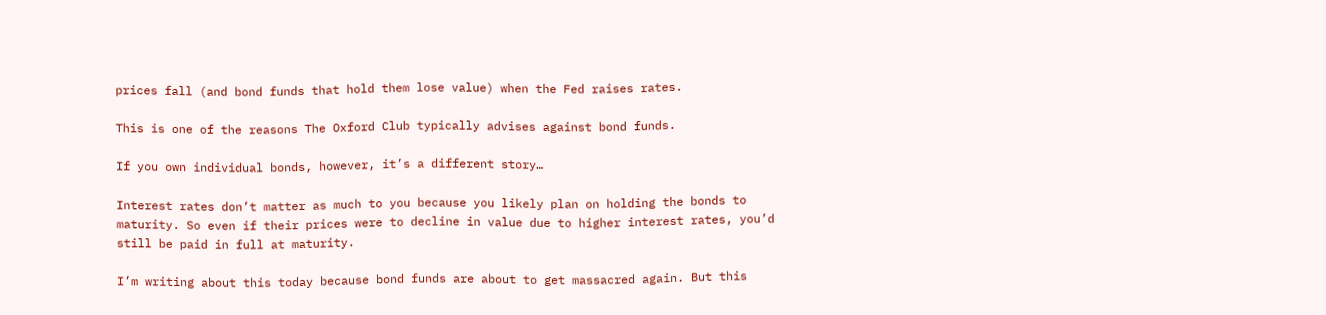prices fall (and bond funds that hold them lose value) when the Fed raises rates.

This is one of the reasons The Oxford Club typically advises against bond funds.

If you own individual bonds, however, it’s a different story…

Interest rates don’t matter as much to you because you likely plan on holding the bonds to maturity. So even if their prices were to decline in value due to higher interest rates, you’d still be paid in full at maturity.

I’m writing about this today because bond funds are about to get massacred again. But this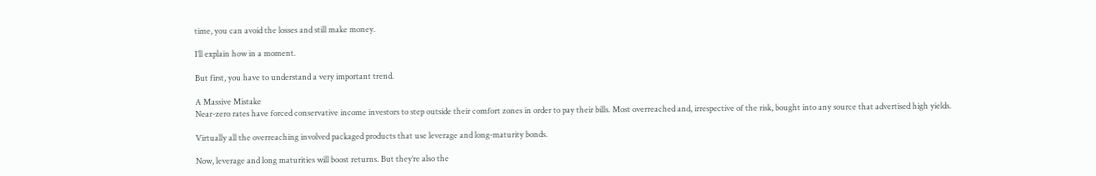time, you can avoid the losses and still make money.

I’ll explain how in a moment.

But first, you have to understand a very important trend.

A Massive Mistake
Near-zero rates have forced conservative income investors to step outside their comfort zones in order to pay their bills. Most overreached and, irrespective of the risk, bought into any source that advertised high yields.

Virtually all the overreaching involved packaged products that use leverage and long-maturity bonds.

Now, leverage and long maturities will boost returns. But they’re also the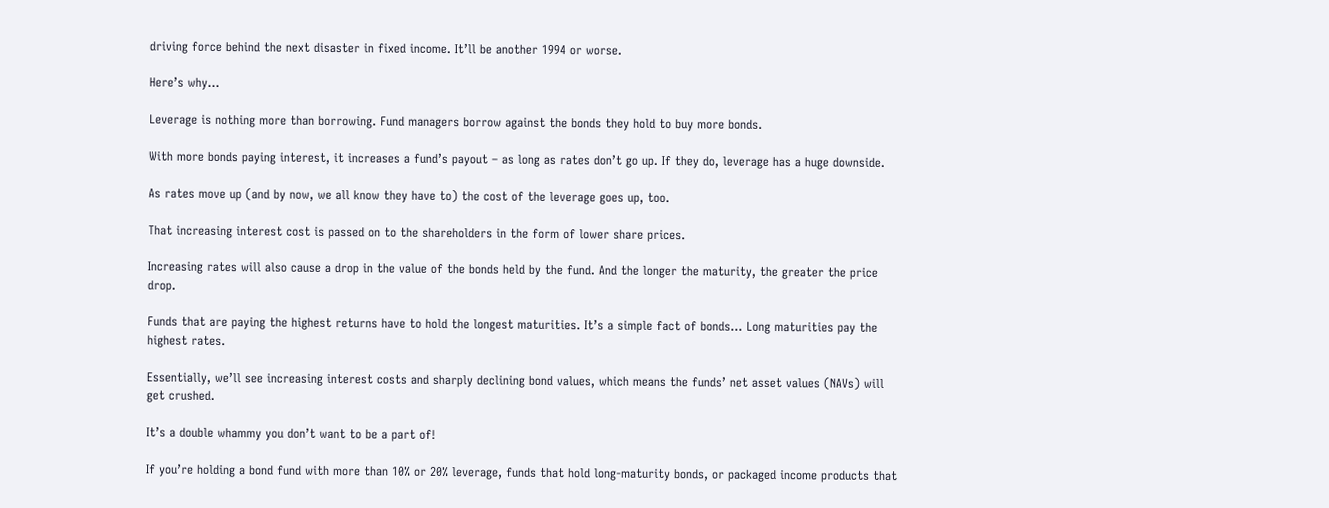driving force behind the next disaster in fixed income. It’ll be another 1994 or worse.

Here’s why…

Leverage is nothing more than borrowing. Fund managers borrow against the bonds they hold to buy more bonds.

With more bonds paying interest, it increases a fund’s payout – as long as rates don’t go up. If they do, leverage has a huge downside.

As rates move up (and by now, we all know they have to) the cost of the leverage goes up, too.

That increasing interest cost is passed on to the shareholders in the form of lower share prices.

Increasing rates will also cause a drop in the value of the bonds held by the fund. And the longer the maturity, the greater the price drop.

Funds that are paying the highest returns have to hold the longest maturities. It’s a simple fact of bonds… Long maturities pay the highest rates.

Essentially, we’ll see increasing interest costs and sharply declining bond values, which means the funds’ net asset values (NAVs) will get crushed.

It’s a double whammy you don’t want to be a part of!

If you’re holding a bond fund with more than 10% or 20% leverage, funds that hold long-maturity bonds, or packaged income products that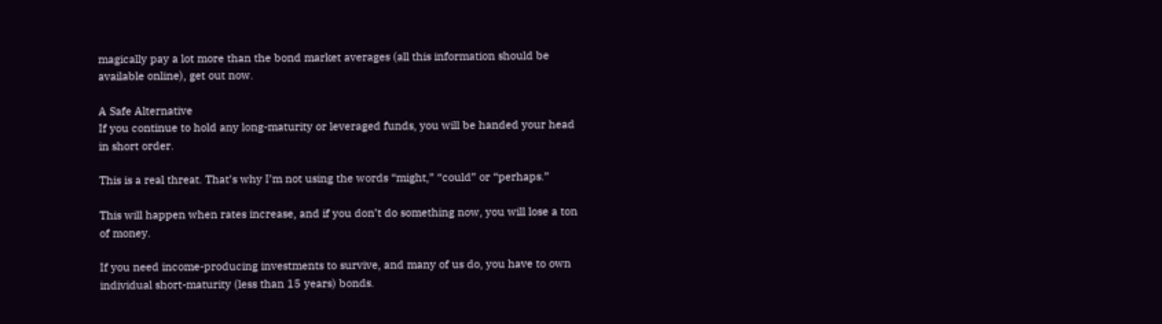magically pay a lot more than the bond market averages (all this information should be available online), get out now.

A Safe Alternative
If you continue to hold any long-maturity or leveraged funds, you will be handed your head in short order.

This is a real threat. That’s why I’m not using the words “might,” “could” or “perhaps.”

This will happen when rates increase, and if you don’t do something now, you will lose a ton of money.

If you need income-producing investments to survive, and many of us do, you have to own individual short-maturity (less than 15 years) bonds.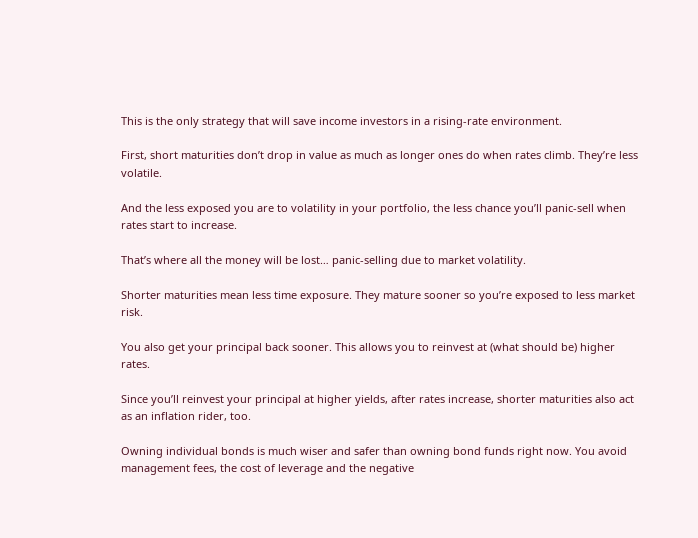This is the only strategy that will save income investors in a rising-rate environment.

First, short maturities don’t drop in value as much as longer ones do when rates climb. They’re less volatile.

And the less exposed you are to volatility in your portfolio, the less chance you’ll panic-sell when rates start to increase.

That’s where all the money will be lost… panic-selling due to market volatility.

Shorter maturities mean less time exposure. They mature sooner so you’re exposed to less market risk.

You also get your principal back sooner. This allows you to reinvest at (what should be) higher rates.

Since you’ll reinvest your principal at higher yields, after rates increase, shorter maturities also act as an inflation rider, too.

Owning individual bonds is much wiser and safer than owning bond funds right now. You avoid management fees, the cost of leverage and the negative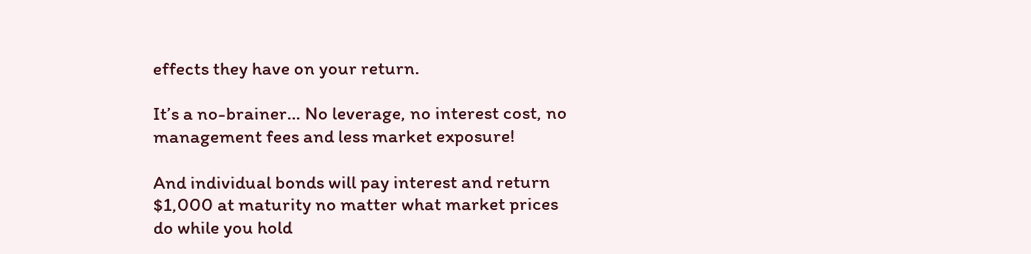effects they have on your return.

It’s a no-brainer… No leverage, no interest cost, no management fees and less market exposure!

And individual bonds will pay interest and return $1,000 at maturity no matter what market prices do while you hold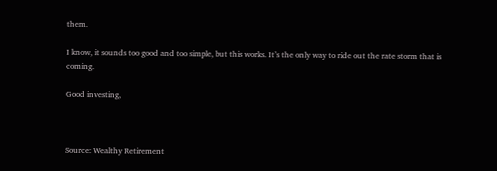them.

I know, it sounds too good and too simple, but this works. It’s the only way to ride out the rate storm that is coming.

Good investing,



Source: Wealthy Retirement